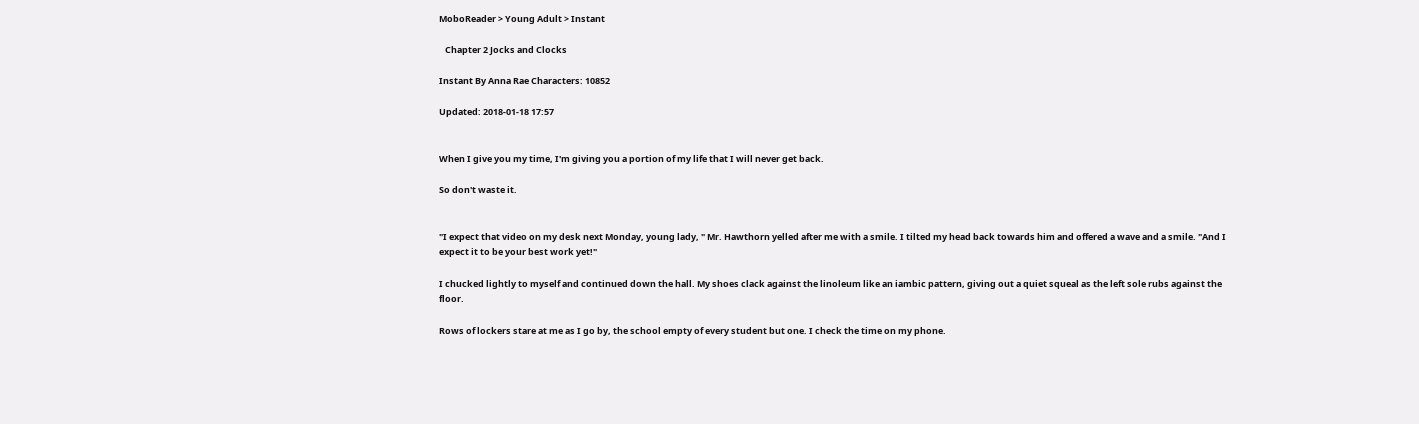MoboReader > Young Adult > Instant

   Chapter 2 Jocks and Clocks

Instant By Anna Rae Characters: 10852

Updated: 2018-01-18 17:57


When I give you my time, I'm giving you a portion of my life that I will never get back.

So don't waste it.


"I expect that video on my desk next Monday, young lady, " Mr. Hawthorn yelled after me with a smile. I tilted my head back towards him and offered a wave and a smile. "And I expect it to be your best work yet!"

I chucked lightly to myself and continued down the hall. My shoes clack against the linoleum like an iambic pattern, giving out a quiet squeal as the left sole rubs against the floor.

Rows of lockers stare at me as I go by, the school empty of every student but one. I check the time on my phone.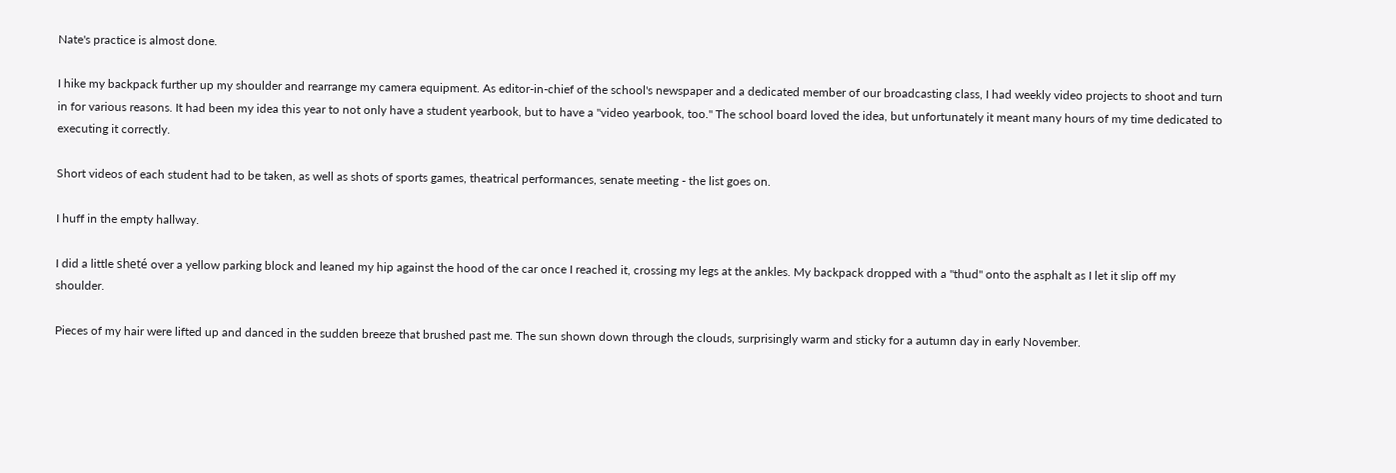Nate's practice is almost done.

I hike my backpack further up my shoulder and rearrange my camera equipment. As editor-in-chief of the school's newspaper and a dedicated member of our broadcasting class, I had weekly video projects to shoot and turn in for various reasons. It had been my idea this year to not only have a student yearbook, but to have a "video yearbook, too." The school board loved the idea, but unfortunately it meant many hours of my time dedicated to executing it correctly.

Short videos of each student had to be taken, as well as shots of sports games, theatrical performances, senate meeting - the list goes on.

I huff in the empty hallway.

I did a little sheté over a yellow parking block and leaned my hip against the hood of the car once I reached it, crossing my legs at the ankles. My backpack dropped with a "thud" onto the asphalt as I let it slip off my shoulder.

Pieces of my hair were lifted up and danced in the sudden breeze that brushed past me. The sun shown down through the clouds, surprisingly warm and sticky for a autumn day in early November.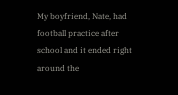My boyfriend, Nate, had football practice after school and it ended right around the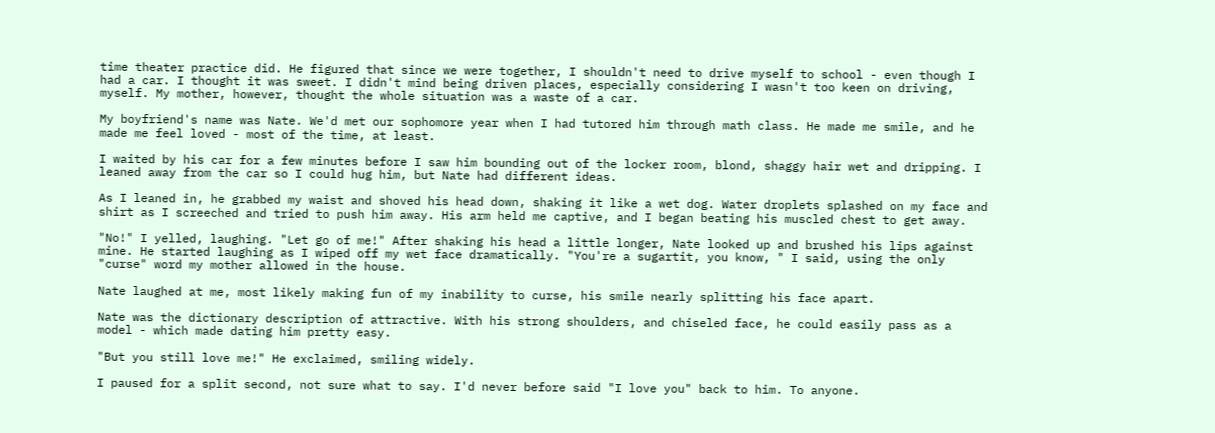time theater practice did. He figured that since we were together, I shouldn't need to drive myself to school - even though I had a car. I thought it was sweet. I didn't mind being driven places, especially considering I wasn't too keen on driving, myself. My mother, however, thought the whole situation was a waste of a car.

My boyfriend's name was Nate. We'd met our sophomore year when I had tutored him through math class. He made me smile, and he made me feel loved - most of the time, at least.

I waited by his car for a few minutes before I saw him bounding out of the locker room, blond, shaggy hair wet and dripping. I leaned away from the car so I could hug him, but Nate had different ideas.

As I leaned in, he grabbed my waist and shoved his head down, shaking it like a wet dog. Water droplets splashed on my face and shirt as I screeched and tried to push him away. His arm held me captive, and I began beating his muscled chest to get away.

"No!" I yelled, laughing. "Let go of me!" After shaking his head a little longer, Nate looked up and brushed his lips against mine. He started laughing as I wiped off my wet face dramatically. "You're a sugartit, you know, " I said, using the only "curse" word my mother allowed in the house.

Nate laughed at me, most likely making fun of my inability to curse, his smile nearly splitting his face apart.

Nate was the dictionary description of attractive. With his strong shoulders, and chiseled face, he could easily pass as a model - which made dating him pretty easy.

"But you still love me!" He exclaimed, smiling widely.

I paused for a split second, not sure what to say. I'd never before said "I love you" back to him. To anyone.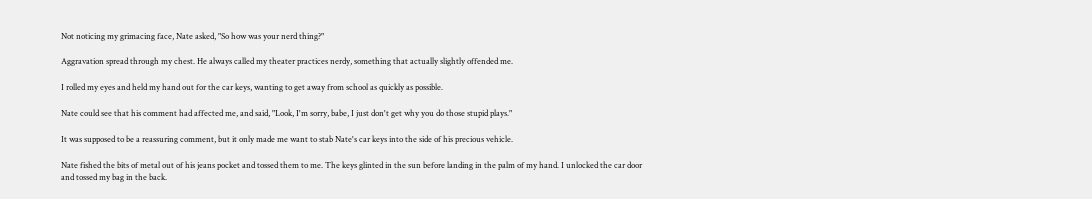Not noticing my grimacing face, Nate asked, "So how was your nerd thing?"

Aggravation spread through my chest. He always called my theater practices nerdy, something that actually slightly offended me.

I rolled my eyes and held my hand out for the car keys, wanting to get away from school as quickly as possible.

Nate could see that his comment had affected me, and said, "Look, I'm sorry, babe, I just don't get why you do those stupid plays."

It was supposed to be a reassuring comment, but it only made me want to stab Nate's car keys into the side of his precious vehicle.

Nate fished the bits of metal out of his jeans pocket and tossed them to me. The keys glinted in the sun before landing in the palm of my hand. I unlocked the car door and tossed my bag in the back.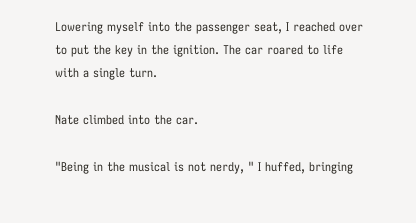Lowering myself into the passenger seat, I reached over to put the key in the ignition. The car roared to life with a single turn.

Nate climbed into the car.

"Being in the musical is not nerdy, " I huffed, bringing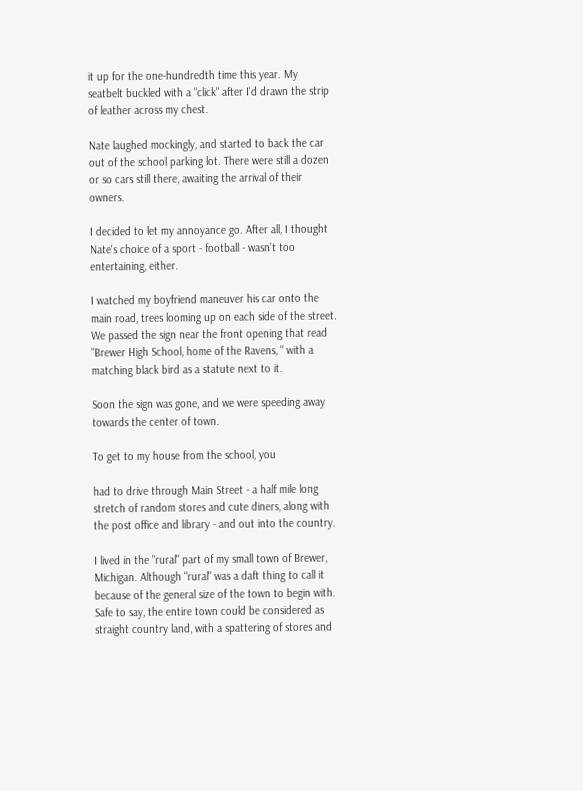it up for the one-hundredth time this year. My seatbelt buckled with a "click" after I'd drawn the strip of leather across my chest.

Nate laughed mockingly, and started to back the car out of the school parking lot. There were still a dozen or so cars still there, awaiting the arrival of their owners.

I decided to let my annoyance go. After all, I thought Nate's choice of a sport - football - wasn't too entertaining, either.

I watched my boyfriend maneuver his car onto the main road, trees looming up on each side of the street. We passed the sign near the front opening that read "Brewer High School, home of the Ravens, " with a matching black bird as a statute next to it.

Soon the sign was gone, and we were speeding away towards the center of town.

To get to my house from the school, you

had to drive through Main Street - a half mile long stretch of random stores and cute diners, along with the post office and library - and out into the country.

I lived in the "rural" part of my small town of Brewer, Michigan. Although "rural" was a daft thing to call it because of the general size of the town to begin with. Safe to say, the entire town could be considered as straight country land, with a spattering of stores and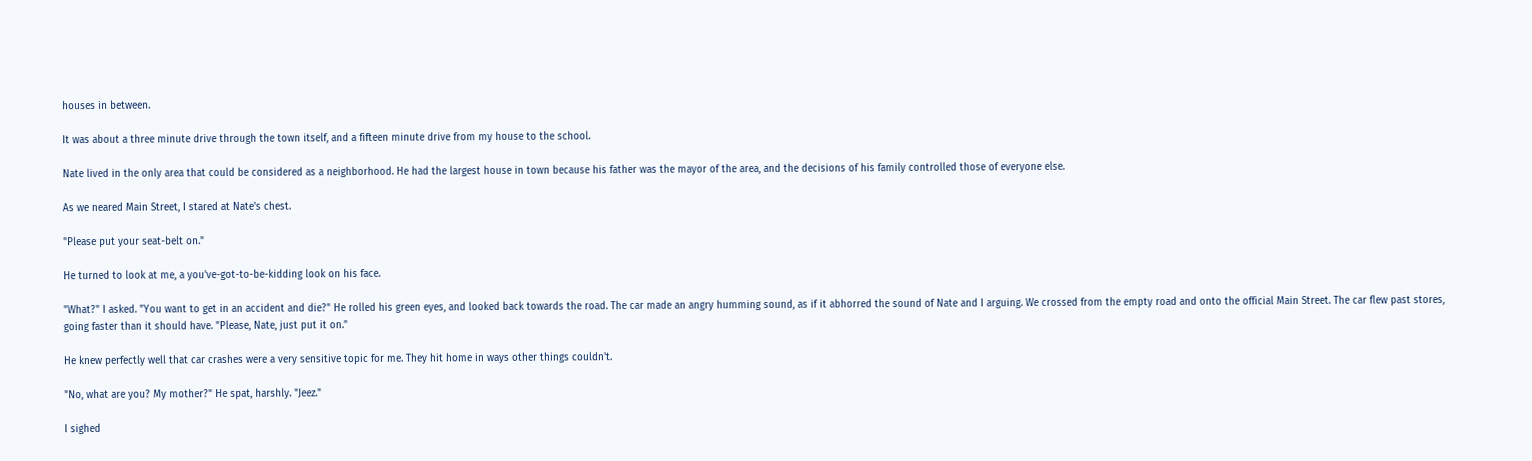houses in between.

It was about a three minute drive through the town itself, and a fifteen minute drive from my house to the school.

Nate lived in the only area that could be considered as a neighborhood. He had the largest house in town because his father was the mayor of the area, and the decisions of his family controlled those of everyone else.

As we neared Main Street, I stared at Nate's chest.

"Please put your seat-belt on."

He turned to look at me, a you've-got-to-be-kidding look on his face.

"What?" I asked. "You want to get in an accident and die?" He rolled his green eyes, and looked back towards the road. The car made an angry humming sound, as if it abhorred the sound of Nate and I arguing. We crossed from the empty road and onto the official Main Street. The car flew past stores, going faster than it should have. "Please, Nate, just put it on."

He knew perfectly well that car crashes were a very sensitive topic for me. They hit home in ways other things couldn't.

"No, what are you? My mother?" He spat, harshly. "Jeez."

I sighed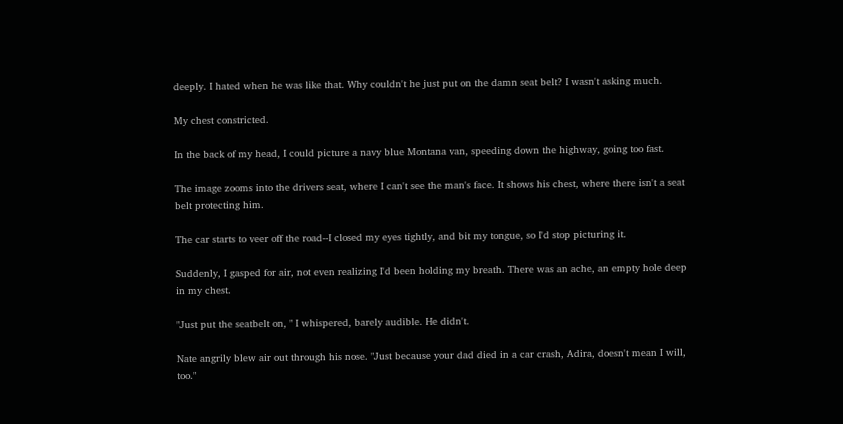deeply. I hated when he was like that. Why couldn't he just put on the damn seat belt? I wasn't asking much.

My chest constricted.

In the back of my head, I could picture a navy blue Montana van, speeding down the highway, going too fast.

The image zooms into the drivers seat, where I can't see the man's face. It shows his chest, where there isn't a seat belt protecting him.

The car starts to veer off the road--I closed my eyes tightly, and bit my tongue, so I'd stop picturing it.

Suddenly, I gasped for air, not even realizing I'd been holding my breath. There was an ache, an empty hole deep in my chest.

"Just put the seatbelt on, " I whispered, barely audible. He didn't.

Nate angrily blew air out through his nose. "Just because your dad died in a car crash, Adira, doesn't mean I will, too."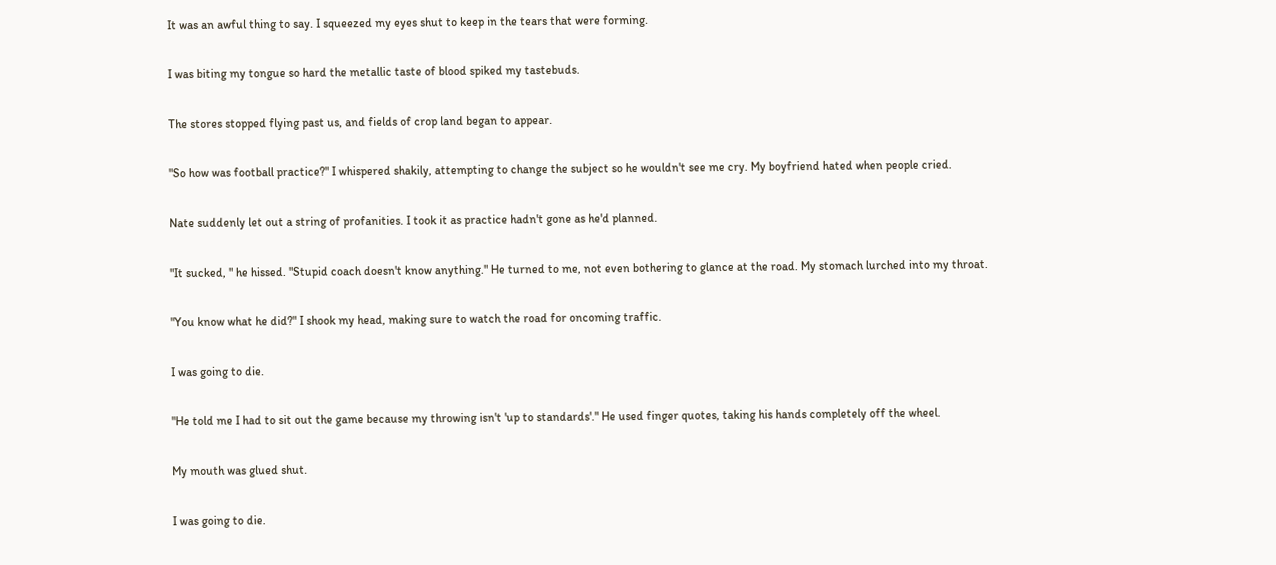It was an awful thing to say. I squeezed my eyes shut to keep in the tears that were forming.

I was biting my tongue so hard the metallic taste of blood spiked my tastebuds.

The stores stopped flying past us, and fields of crop land began to appear.

"So how was football practice?" I whispered shakily, attempting to change the subject so he wouldn't see me cry. My boyfriend hated when people cried.

Nate suddenly let out a string of profanities. I took it as practice hadn't gone as he'd planned.

"It sucked, " he hissed. "Stupid coach doesn't know anything." He turned to me, not even bothering to glance at the road. My stomach lurched into my throat.

"You know what he did?" I shook my head, making sure to watch the road for oncoming traffic.

I was going to die.

"He told me I had to sit out the game because my throwing isn't 'up to standards'." He used finger quotes, taking his hands completely off the wheel.

My mouth was glued shut.

I was going to die.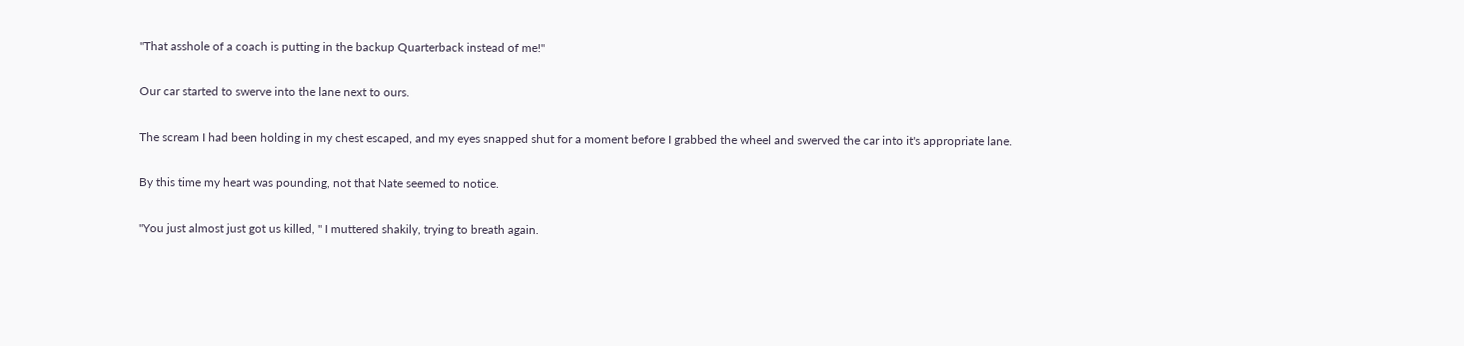"That asshole of a coach is putting in the backup Quarterback instead of me!"

Our car started to swerve into the lane next to ours.

The scream I had been holding in my chest escaped, and my eyes snapped shut for a moment before I grabbed the wheel and swerved the car into it's appropriate lane.

By this time my heart was pounding, not that Nate seemed to notice.

"You just almost just got us killed, " I muttered shakily, trying to breath again.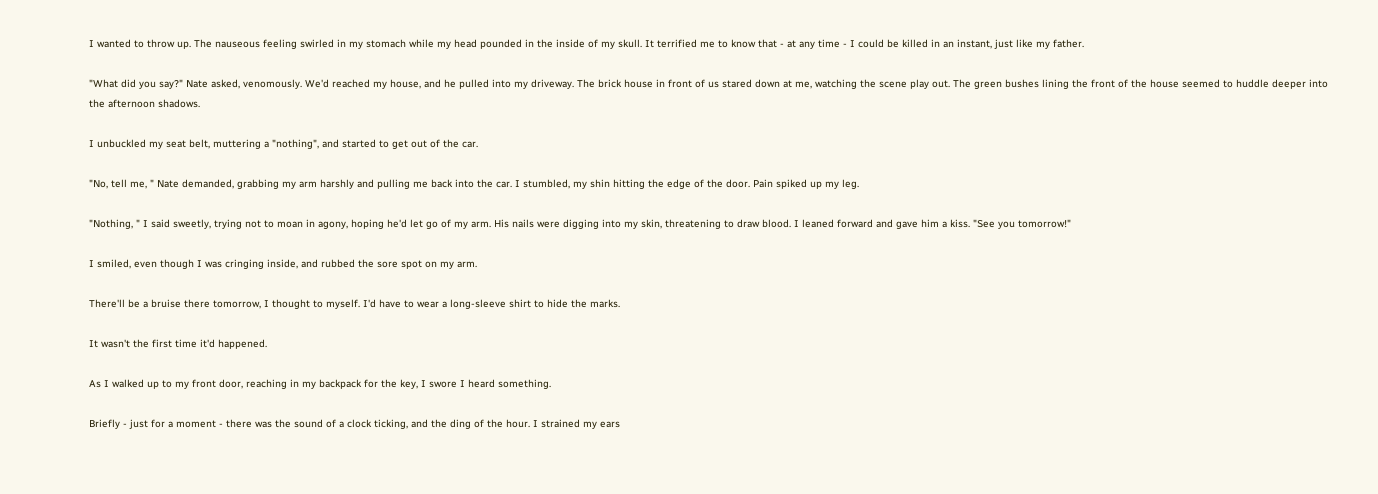I wanted to throw up. The nauseous feeling swirled in my stomach while my head pounded in the inside of my skull. It terrified me to know that - at any time - I could be killed in an instant, just like my father.

"What did you say?" Nate asked, venomously. We'd reached my house, and he pulled into my driveway. The brick house in front of us stared down at me, watching the scene play out. The green bushes lining the front of the house seemed to huddle deeper into the afternoon shadows.

I unbuckled my seat belt, muttering a "nothing", and started to get out of the car.

"No, tell me, " Nate demanded, grabbing my arm harshly and pulling me back into the car. I stumbled, my shin hitting the edge of the door. Pain spiked up my leg.

"Nothing, " I said sweetly, trying not to moan in agony, hoping he'd let go of my arm. His nails were digging into my skin, threatening to draw blood. I leaned forward and gave him a kiss. "See you tomorrow!"

I smiled, even though I was cringing inside, and rubbed the sore spot on my arm.

There'll be a bruise there tomorrow, I thought to myself. I'd have to wear a long-sleeve shirt to hide the marks.

It wasn't the first time it'd happened.

As I walked up to my front door, reaching in my backpack for the key, I swore I heard something.

Briefly - just for a moment - there was the sound of a clock ticking, and the ding of the hour. I strained my ears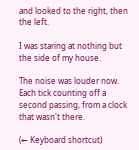and looked to the right, then the left.

I was staring at nothing but the side of my house.

The noise was louder now. Each tick counting off a second passing, from a clock that wasn't there.

(← Keyboard shortcut)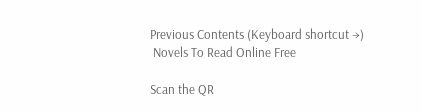Previous Contents (Keyboard shortcut →)
 Novels To Read Online Free

Scan the QR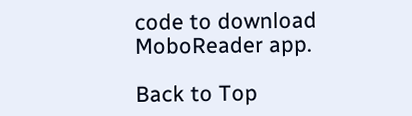code to download MoboReader app.

Back to Top